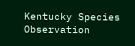Kentucky Species Observation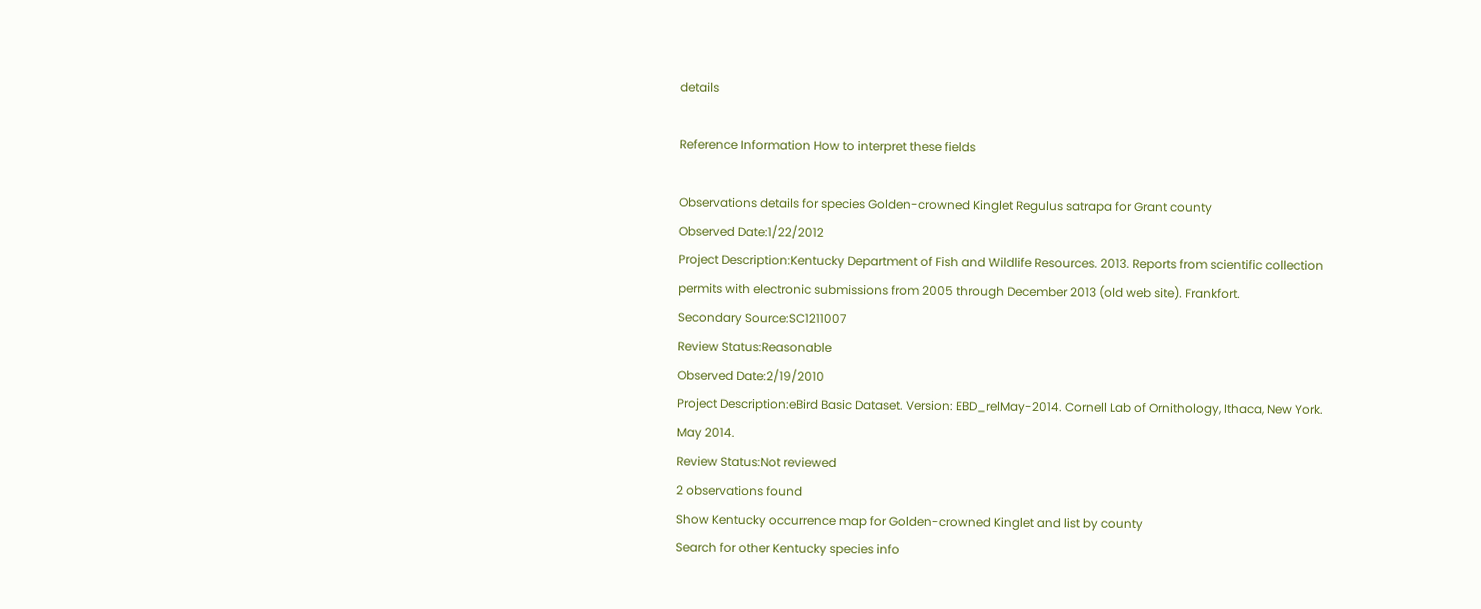details

Reference Information How to interpret these fields

Observations details for species Golden-crowned Kinglet Regulus satrapa for Grant county
Observed Date:1/22/2012
Project Description:Kentucky Department of Fish and Wildlife Resources. 2013. Reports from scientific collection permits with electronic submissions from 2005 through December 2013 (old web site). Frankfort.
Secondary Source:SC1211007
Review Status:Reasonable
Observed Date:2/19/2010
Project Description:eBird Basic Dataset. Version: EBD_relMay-2014. Cornell Lab of Ornithology, Ithaca, New York. May 2014.
Review Status:Not reviewed
2 observations found
Show Kentucky occurrence map for Golden-crowned Kinglet and list by county
Search for other Kentucky species info